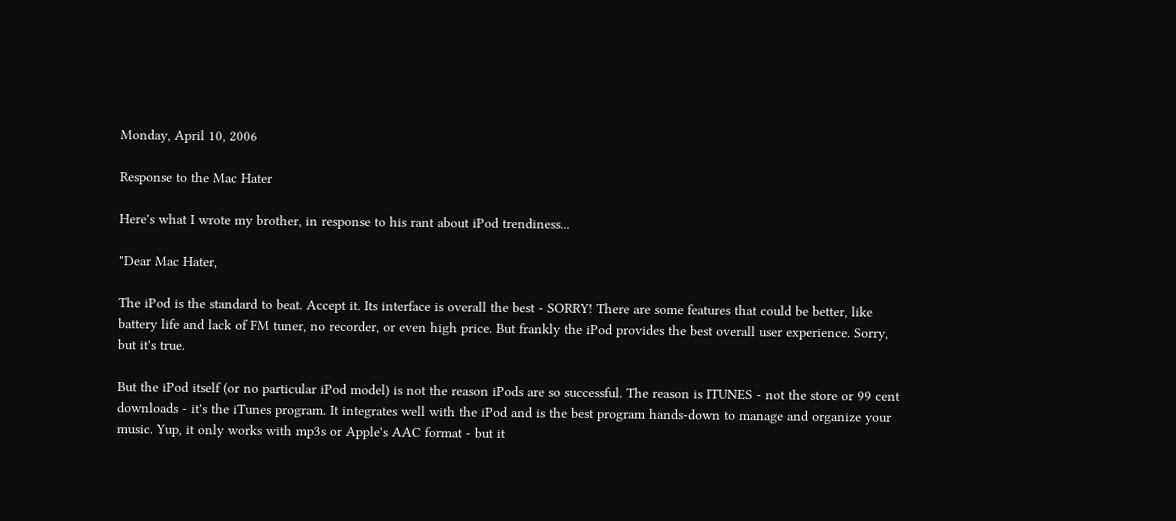Monday, April 10, 2006

Response to the Mac Hater

Here's what I wrote my brother, in response to his rant about iPod trendiness...

"Dear Mac Hater,

The iPod is the standard to beat. Accept it. Its interface is overall the best - SORRY! There are some features that could be better, like battery life and lack of FM tuner, no recorder, or even high price. But frankly the iPod provides the best overall user experience. Sorry, but it's true.

But the iPod itself (or no particular iPod model) is not the reason iPods are so successful. The reason is ITUNES - not the store or 99 cent downloads - it's the iTunes program. It integrates well with the iPod and is the best program hands-down to manage and organize your music. Yup, it only works with mp3s or Apple's AAC format - but it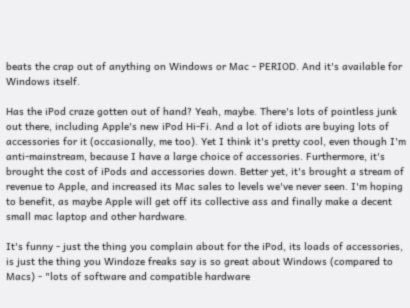beats the crap out of anything on Windows or Mac - PERIOD. And it's available for Windows itself.

Has the iPod craze gotten out of hand? Yeah, maybe. There's lots of pointless junk out there, including Apple's new iPod Hi-Fi. And a lot of idiots are buying lots of accessories for it (occasionally, me too). Yet I think it's pretty cool, even though I'm anti-mainstream, because I have a large choice of accessories. Furthermore, it's brought the cost of iPods and accessories down. Better yet, it's brought a stream of revenue to Apple, and increased its Mac sales to levels we've never seen. I'm hoping to benefit, as maybe Apple will get off its collective ass and finally make a decent small mac laptop and other hardware.

It's funny - just the thing you complain about for the iPod, its loads of accessories, is just the thing you Windoze freaks say is so great about Windows (compared to Macs) - "lots of software and compatible hardware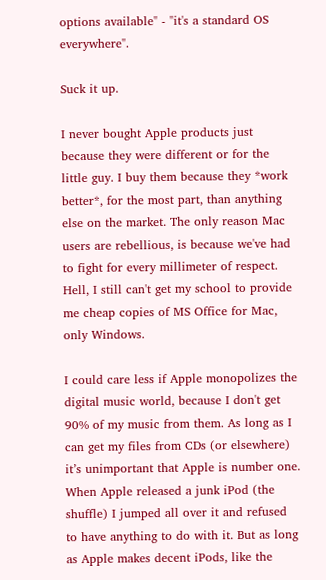options available" - "it's a standard OS everywhere".

Suck it up.

I never bought Apple products just because they were different or for the little guy. I buy them because they *work better*, for the most part, than anything else on the market. The only reason Mac users are rebellious, is because we've had to fight for every millimeter of respect. Hell, I still can't get my school to provide me cheap copies of MS Office for Mac, only Windows.

I could care less if Apple monopolizes the digital music world, because I don't get 90% of my music from them. As long as I can get my files from CDs (or elsewhere) it’s unimportant that Apple is number one. When Apple released a junk iPod (the shuffle) I jumped all over it and refused to have anything to do with it. But as long as Apple makes decent iPods, like the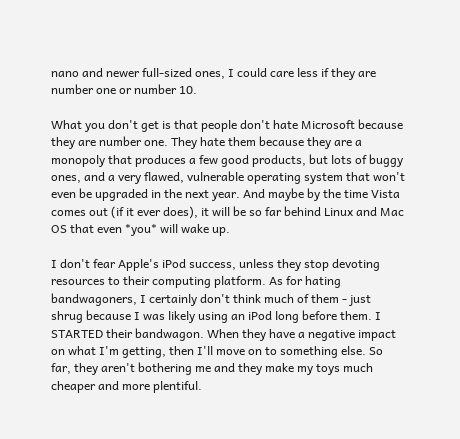nano and newer full-sized ones, I could care less if they are number one or number 10.

What you don't get is that people don't hate Microsoft because they are number one. They hate them because they are a monopoly that produces a few good products, but lots of buggy ones, and a very flawed, vulnerable operating system that won't even be upgraded in the next year. And maybe by the time Vista comes out (if it ever does), it will be so far behind Linux and Mac OS that even *you* will wake up.

I don't fear Apple's iPod success, unless they stop devoting resources to their computing platform. As for hating bandwagoners, I certainly don't think much of them - just shrug because I was likely using an iPod long before them. I STARTED their bandwagon. When they have a negative impact on what I'm getting, then I'll move on to something else. So far, they aren't bothering me and they make my toys much cheaper and more plentiful.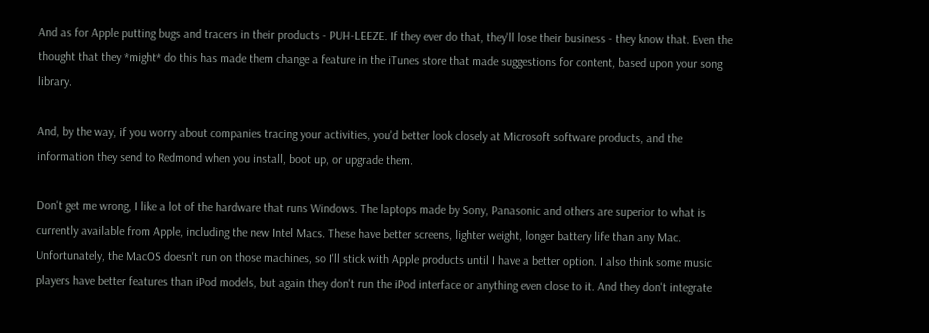And as for Apple putting bugs and tracers in their products - PUH-LEEZE. If they ever do that, they'll lose their business - they know that. Even the thought that they *might* do this has made them change a feature in the iTunes store that made suggestions for content, based upon your song library.

And, by the way, if you worry about companies tracing your activities, you'd better look closely at Microsoft software products, and the information they send to Redmond when you install, boot up, or upgrade them.

Don't get me wrong, I like a lot of the hardware that runs Windows. The laptops made by Sony, Panasonic and others are superior to what is currently available from Apple, including the new Intel Macs. These have better screens, lighter weight, longer battery life than any Mac. Unfortunately, the MacOS doesn't run on those machines, so I'll stick with Apple products until I have a better option. I also think some music players have better features than iPod models, but again they don't run the iPod interface or anything even close to it. And they don't integrate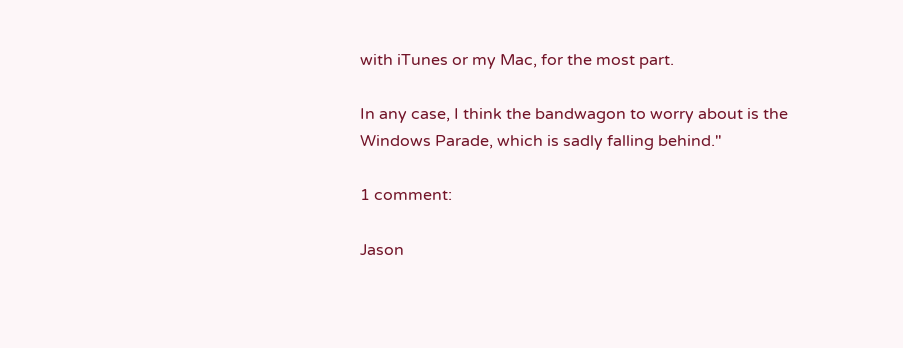with iTunes or my Mac, for the most part.

In any case, I think the bandwagon to worry about is the Windows Parade, which is sadly falling behind."

1 comment:

Jason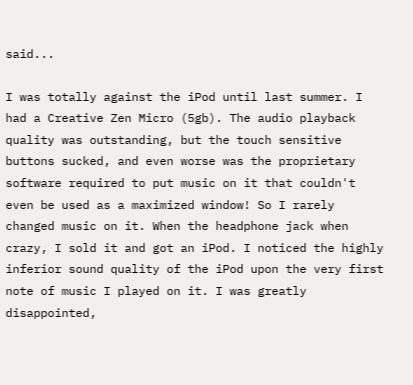said...

I was totally against the iPod until last summer. I had a Creative Zen Micro (5gb). The audio playback quality was outstanding, but the touch sensitive buttons sucked, and even worse was the proprietary software required to put music on it that couldn't even be used as a maximized window! So I rarely changed music on it. When the headphone jack when crazy, I sold it and got an iPod. I noticed the highly inferior sound quality of the iPod upon the very first note of music I played on it. I was greatly disappointed,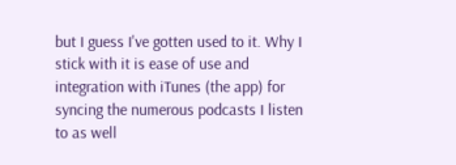but I guess I've gotten used to it. Why I stick with it is ease of use and integration with iTunes (the app) for syncing the numerous podcasts I listen to as well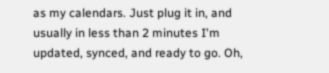as my calendars. Just plug it in, and usually in less than 2 minutes I'm updated, synced, and ready to go. Oh,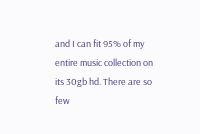and I can fit 95% of my entire music collection on its 30gb hd. There are so few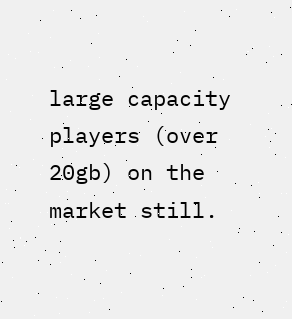large capacity players (over 20gb) on the market still.